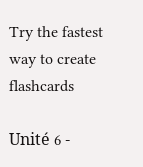Try the fastest way to create flashcards

Unité 6 -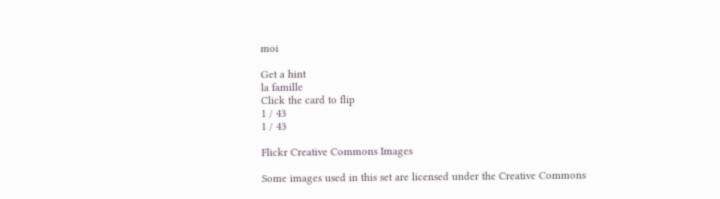moi

Get a hint
la famille
Click the card to flip
1 / 43
1 / 43

Flickr Creative Commons Images

Some images used in this set are licensed under the Creative Commons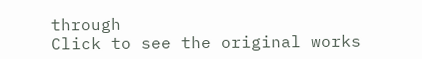through
Click to see the original works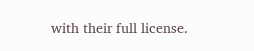with their full license.